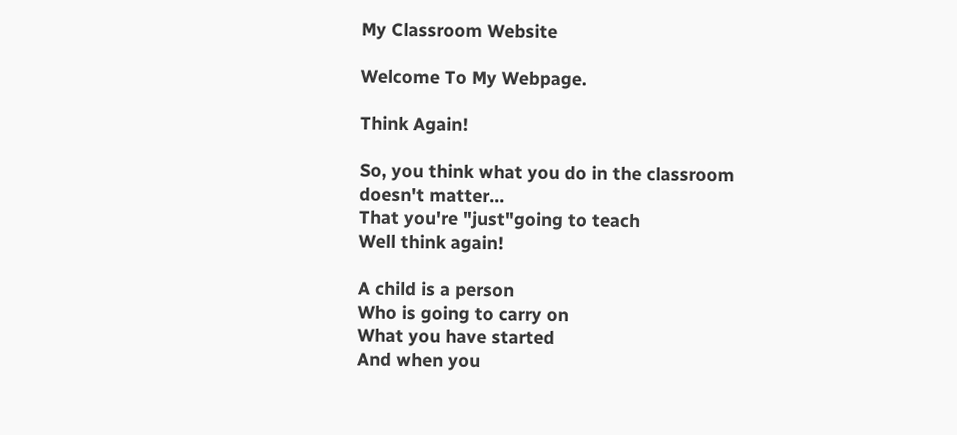My Classroom Website

Welcome To My Webpage.

Think Again!

So, you think what you do in the classroom doesn't matter...
That you're "just"going to teach
Well think again!

A child is a person
Who is going to carry on
What you have started
And when you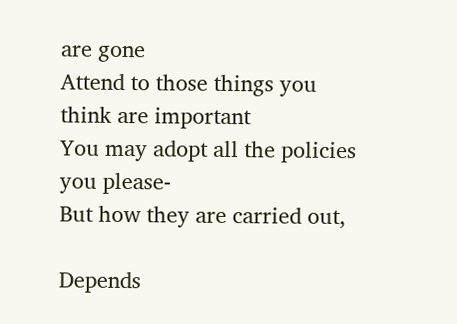are gone
Attend to those things you think are important
You may adopt all the policies you please-
But how they are carried out,

Depends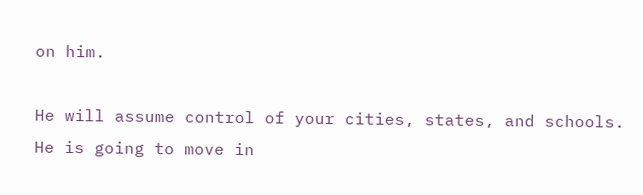on him.

He will assume control of your cities, states, and schools.
He is going to move in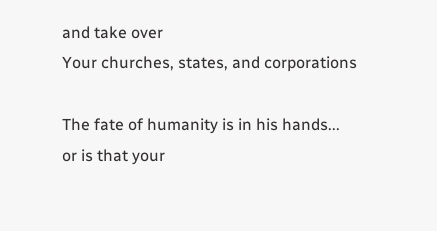and take over
Your churches, states, and corporations

The fate of humanity is in his hands...
or is that your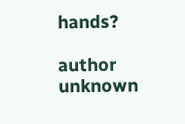hands?

author unknown